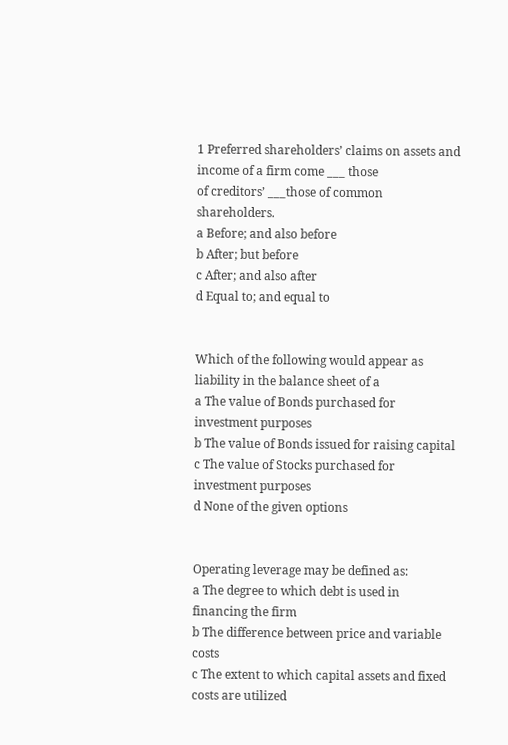1 Preferred shareholders’ claims on assets and income of a firm come ___ those
of creditors’ ___those of common shareholders.
a Before; and also before
b After; but before
c After; and also after
d Equal to; and equal to


Which of the following would appear as liability in the balance sheet of a
a The value of Bonds purchased for investment purposes
b The value of Bonds issued for raising capital
c The value of Stocks purchased for investment purposes
d None of the given options


Operating leverage may be defined as:
a The degree to which debt is used in financing the firm
b The difference between price and variable costs
c The extent to which capital assets and fixed costs are utilized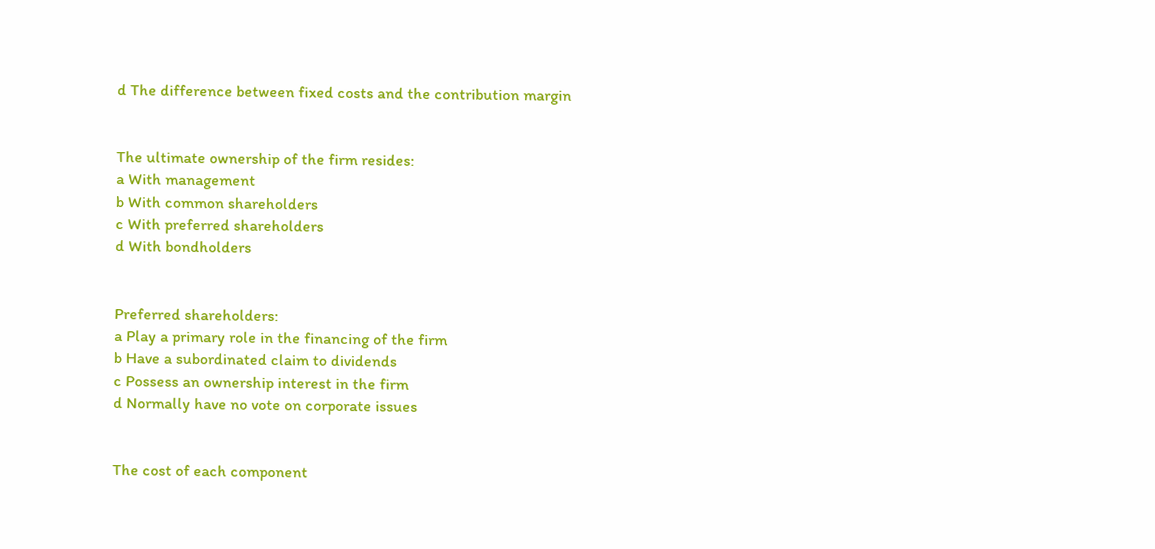d The difference between fixed costs and the contribution margin


The ultimate ownership of the firm resides:
a With management
b With common shareholders
c With preferred shareholders
d With bondholders


Preferred shareholders:
a Play a primary role in the financing of the firm
b Have a subordinated claim to dividends
c Possess an ownership interest in the firm
d Normally have no vote on corporate issues


The cost of each component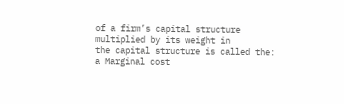of a firm’s capital structure multiplied by its weight in
the capital structure is called the:
a Marginal cost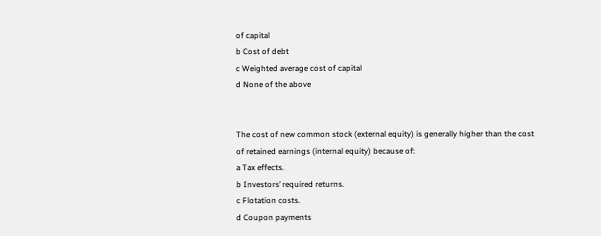of capital
b Cost of debt
c Weighted average cost of capital
d None of the above


The cost of new common stock (external equity) is generally higher than the cost
of retained earnings (internal equity) because of:
a Tax effects.
b Investors’ required returns.
c Flotation costs.
d Coupon payments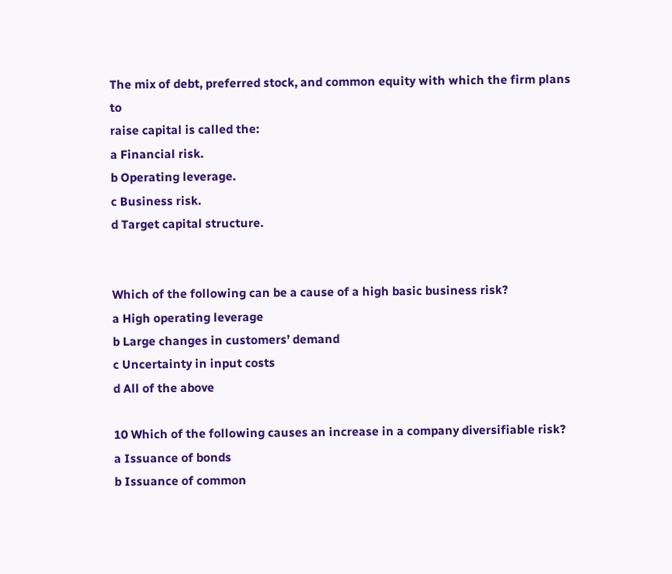The mix of debt, preferred stock, and common equity with which the firm plans to
raise capital is called the:
a Financial risk.
b Operating leverage.
c Business risk.
d Target capital structure.


Which of the following can be a cause of a high basic business risk?
a High operating leverage
b Large changes in customers’ demand
c Uncertainty in input costs
d All of the above

10 Which of the following causes an increase in a company diversifiable risk?
a Issuance of bonds
b Issuance of common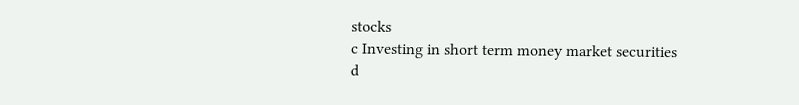stocks
c Investing in short term money market securities
d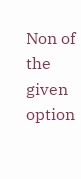Non of the given option